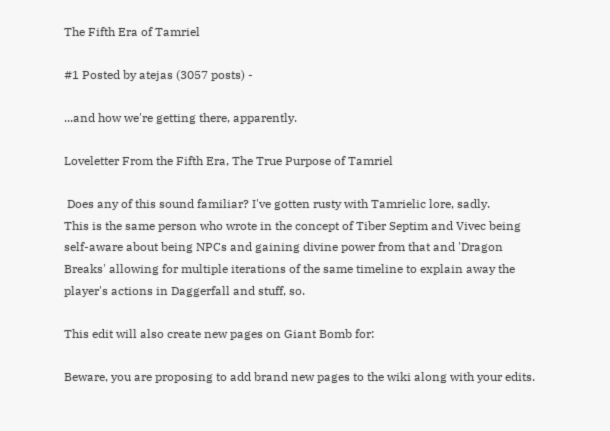The Fifth Era of Tamriel

#1 Posted by atejas (3057 posts) -

...and how we're getting there, apparently.

Loveletter From the Fifth Era, The True Purpose of Tamriel

 Does any of this sound familiar? I've gotten rusty with Tamrielic lore, sadly.
This is the same person who wrote in the concept of Tiber Septim and Vivec being self-aware about being NPCs and gaining divine power from that and 'Dragon Breaks' allowing for multiple iterations of the same timeline to explain away the player's actions in Daggerfall and stuff, so.

This edit will also create new pages on Giant Bomb for:

Beware, you are proposing to add brand new pages to the wiki along with your edits.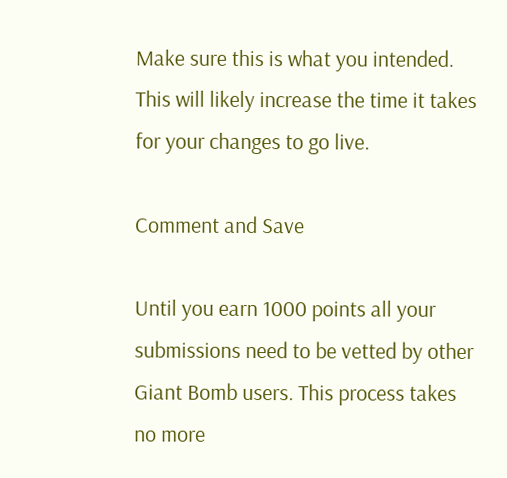Make sure this is what you intended. This will likely increase the time it takes for your changes to go live.

Comment and Save

Until you earn 1000 points all your submissions need to be vetted by other Giant Bomb users. This process takes no more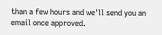than a few hours and we'll send you an email once approved.